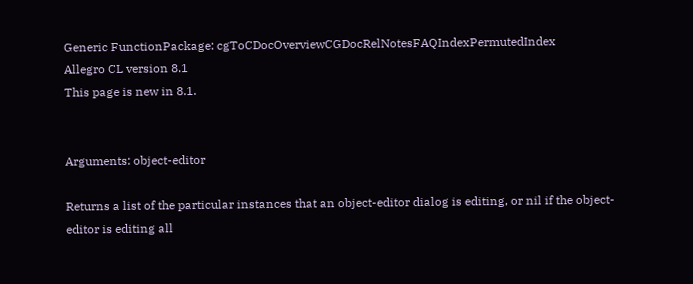Generic FunctionPackage: cgToCDocOverviewCGDocRelNotesFAQIndexPermutedIndex
Allegro CL version 8.1
This page is new in 8.1.


Arguments: object-editor

Returns a list of the particular instances that an object-editor dialog is editing, or nil if the object-editor is editing all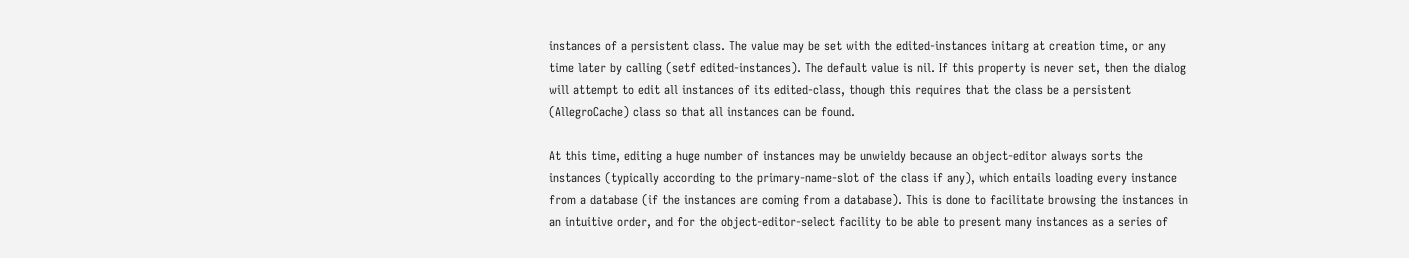instances of a persistent class. The value may be set with the edited-instances initarg at creation time, or any time later by calling (setf edited-instances). The default value is nil. If this property is never set, then the dialog will attempt to edit all instances of its edited-class, though this requires that the class be a persistent (AllegroCache) class so that all instances can be found.

At this time, editing a huge number of instances may be unwieldy because an object-editor always sorts the instances (typically according to the primary-name-slot of the class if any), which entails loading every instance from a database (if the instances are coming from a database). This is done to facilitate browsing the instances in an intuitive order, and for the object-editor-select facility to be able to present many instances as a series of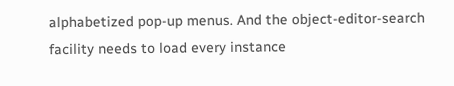alphabetized pop-up menus. And the object-editor-search facility needs to load every instance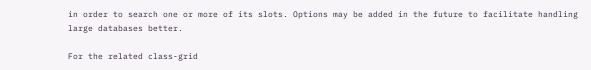in order to search one or more of its slots. Options may be added in the future to facilitate handling large databases better.

For the related class-grid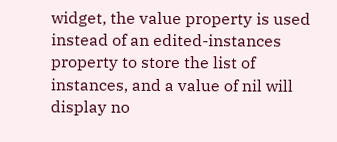widget, the value property is used instead of an edited-instances property to store the list of instances, and a value of nil will display no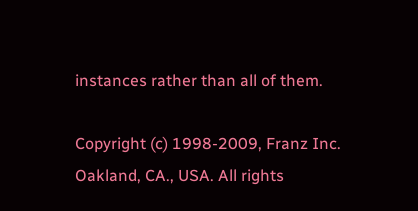instances rather than all of them.

Copyright (c) 1998-2009, Franz Inc. Oakland, CA., USA. All rights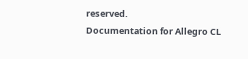reserved.
Documentation for Allegro CL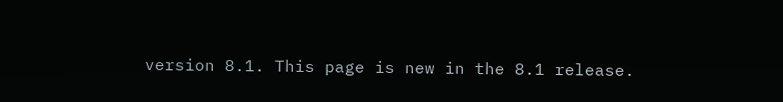version 8.1. This page is new in the 8.1 release.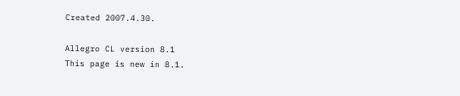Created 2007.4.30.

Allegro CL version 8.1
This page is new in 8.1.